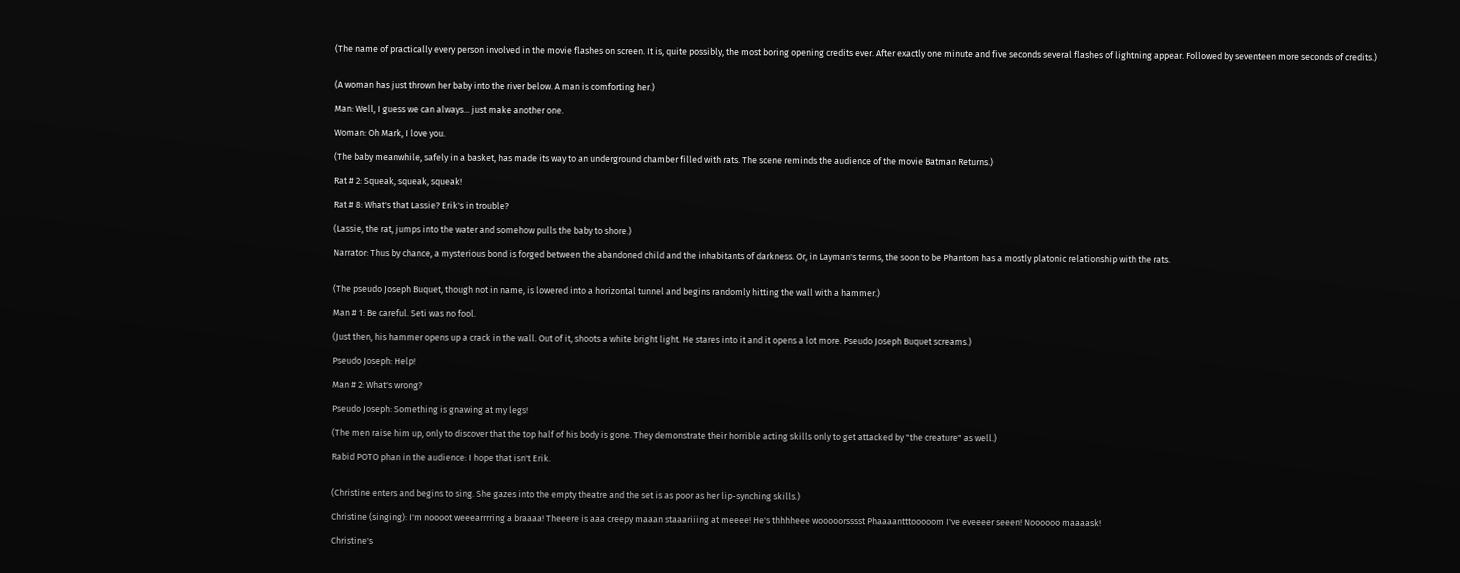(The name of practically every person involved in the movie flashes on screen. It is, quite possibly, the most boring opening credits ever. After exactly one minute and five seconds several flashes of lightning appear. Followed by seventeen more seconds of credits.)


(A woman has just thrown her baby into the river below. A man is comforting her.)

Man: Well, I guess we can always... just make another one.

Woman: Oh Mark, I love you.

(The baby meanwhile, safely in a basket, has made its way to an underground chamber filled with rats. The scene reminds the audience of the movie Batman Returns.)

Rat # 2: Squeak, squeak, squeak!

Rat # 8: What's that Lassie? Erik's in trouble?

(Lassie, the rat, jumps into the water and somehow pulls the baby to shore.)

Narrator: Thus by chance, a mysterious bond is forged between the abandoned child and the inhabitants of darkness. Or, in Layman's terms, the soon to be Phantom has a mostly platonic relationship with the rats.


(The pseudo Joseph Buquet, though not in name, is lowered into a horizontal tunnel and begins randomly hitting the wall with a hammer.)

Man # 1: Be careful. Seti was no fool.

(Just then, his hammer opens up a crack in the wall. Out of it, shoots a white bright light. He stares into it and it opens a lot more. Pseudo Joseph Buquet screams.)

Pseudo Joseph: Help!

Man # 2: What's wrong?

Pseudo Joseph: Something is gnawing at my legs!

(The men raise him up, only to discover that the top half of his body is gone. They demonstrate their horrible acting skills only to get attacked by "the creature" as well.)

Rabid POTO phan in the audience: I hope that isn't Erik.


(Christine enters and begins to sing. She gazes into the empty theatre and the set is as poor as her lip-synching skills.)

Christine (singing): I'm noooot weeearrrring a braaaa! Theeere is aaa creepy maaan staaariiing at meeee! He's thhhheee wooooorsssst Phaaaantttooooom I've eveeeer seeen! Noooooo maaaask!

Christine's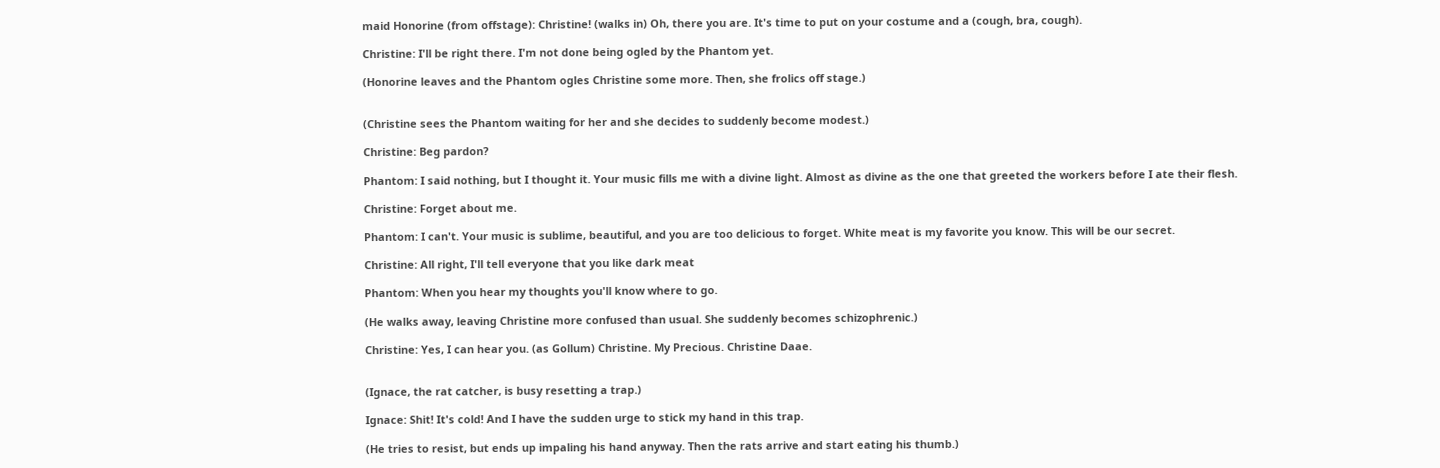maid Honorine (from offstage): Christine! (walks in) Oh, there you are. It's time to put on your costume and a (cough, bra, cough).

Christine: I'll be right there. I'm not done being ogled by the Phantom yet.

(Honorine leaves and the Phantom ogles Christine some more. Then, she frolics off stage.)


(Christine sees the Phantom waiting for her and she decides to suddenly become modest.)

Christine: Beg pardon?

Phantom: I said nothing, but I thought it. Your music fills me with a divine light. Almost as divine as the one that greeted the workers before I ate their flesh.

Christine: Forget about me.

Phantom: I can't. Your music is sublime, beautiful, and you are too delicious to forget. White meat is my favorite you know. This will be our secret.

Christine: All right, I'll tell everyone that you like dark meat

Phantom: When you hear my thoughts you'll know where to go.

(He walks away, leaving Christine more confused than usual. She suddenly becomes schizophrenic.)

Christine: Yes, I can hear you. (as Gollum) Christine. My Precious. Christine Daae.


(Ignace, the rat catcher, is busy resetting a trap.)

Ignace: Shit! It's cold! And I have the sudden urge to stick my hand in this trap.

(He tries to resist, but ends up impaling his hand anyway. Then the rats arrive and start eating his thumb.)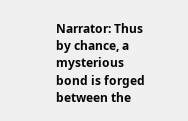Narrator: Thus by chance, a mysterious bond is forged between the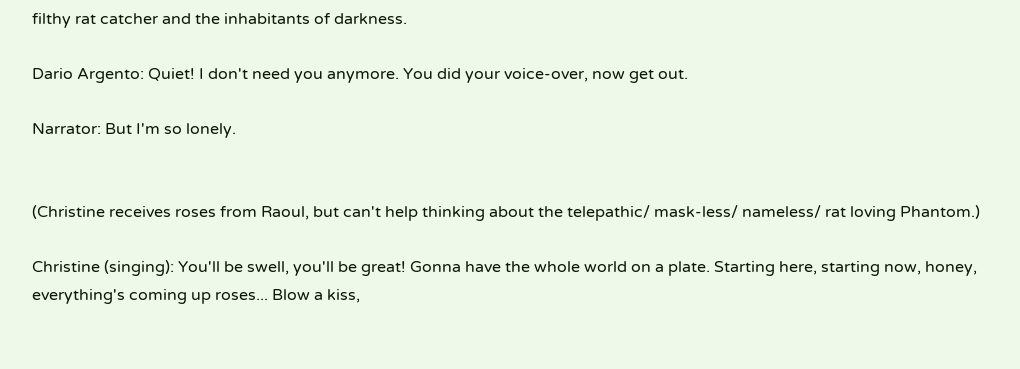filthy rat catcher and the inhabitants of darkness.

Dario Argento: Quiet! I don't need you anymore. You did your voice-over, now get out.

Narrator: But I'm so lonely.


(Christine receives roses from Raoul, but can't help thinking about the telepathic/ mask-less/ nameless/ rat loving Phantom.)

Christine (singing): You'll be swell, you'll be great! Gonna have the whole world on a plate. Starting here, starting now, honey, everything's coming up roses... Blow a kiss,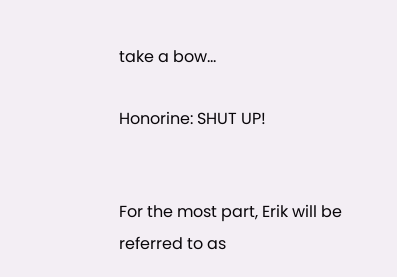take a bow...

Honorine: SHUT UP!


For the most part, Erik will be referred to as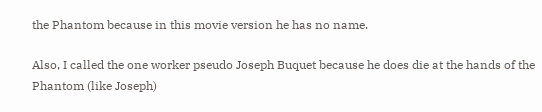the Phantom because in this movie version he has no name.

Also, I called the one worker pseudo Joseph Buquet because he does die at the hands of the Phantom (like Joseph)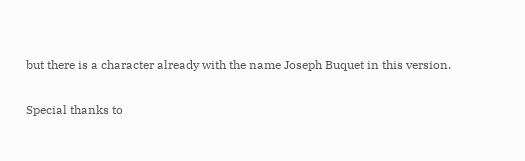but there is a character already with the name Joseph Buquet in this version.

Special thanks to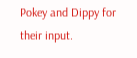Pokey and Dippy for their input.